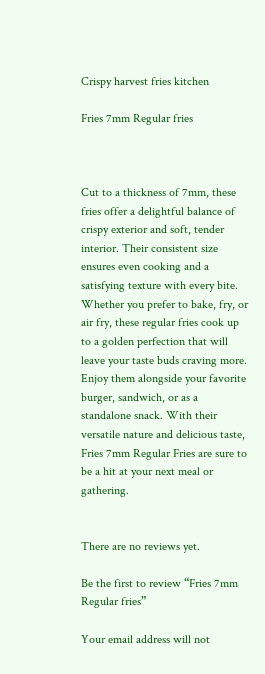Crispy harvest fries kitchen

Fries 7mm Regular fries



Cut to a thickness of 7mm, these fries offer a delightful balance of crispy exterior and soft, tender interior. Their consistent size ensures even cooking and a satisfying texture with every bite. Whether you prefer to bake, fry, or air fry, these regular fries cook up to a golden perfection that will leave your taste buds craving more. Enjoy them alongside your favorite burger, sandwich, or as a standalone snack. With their versatile nature and delicious taste, Fries 7mm Regular Fries are sure to be a hit at your next meal or gathering.


There are no reviews yet.

Be the first to review “Fries 7mm Regular fries”

Your email address will not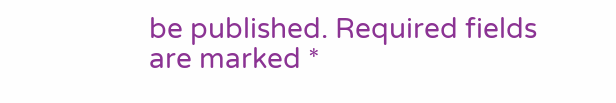be published. Required fields are marked *